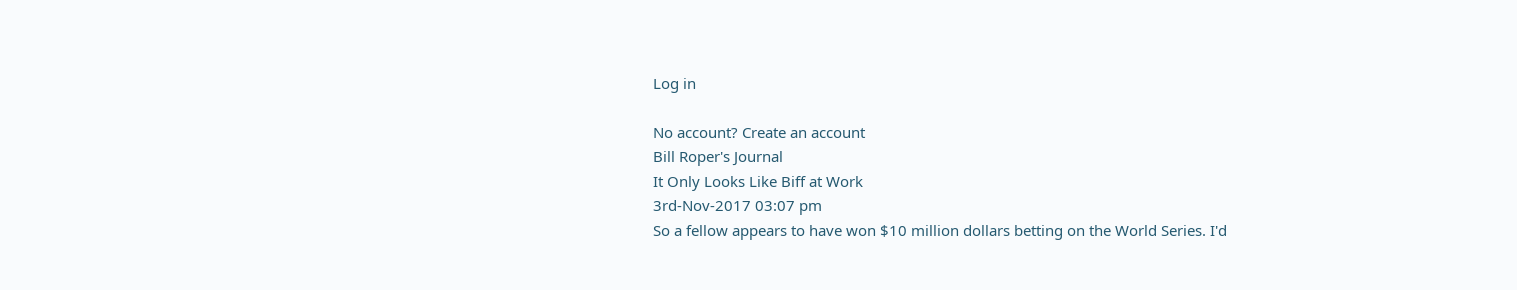Log in

No account? Create an account
Bill Roper's Journal
It Only Looks Like Biff at Work
3rd-Nov-2017 03:07 pm
So a fellow appears to have won $10 million dollars betting on the World Series. I'd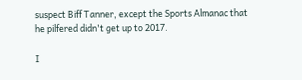suspect Biff Tanner, except the Sports Almanac that he pilfered didn't get up to 2017.

I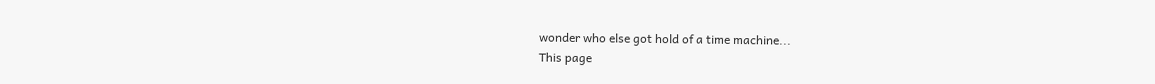wonder who else got hold of a time machine...
This page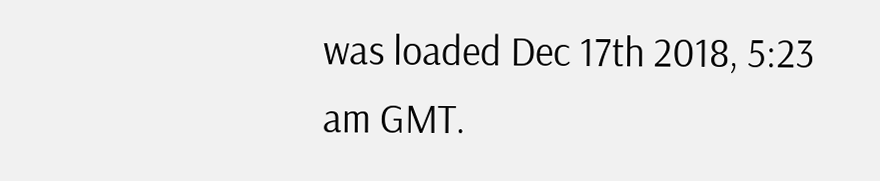was loaded Dec 17th 2018, 5:23 am GMT.